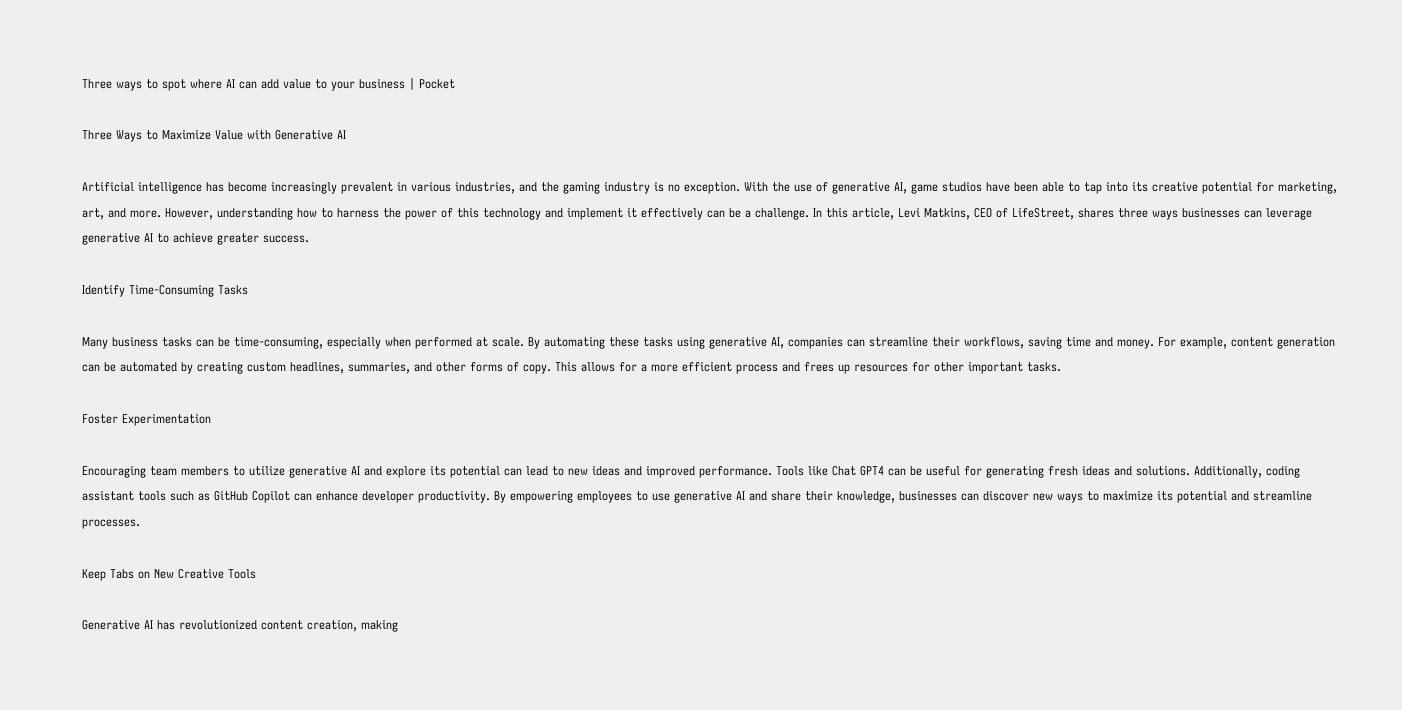Three ways to spot where AI can add value to your business | Pocket

Three Ways to Maximize Value with Generative AI

Artificial intelligence has become increasingly prevalent in various industries, and the gaming industry is no exception. With the use of generative AI, game studios have been able to tap into its creative potential for marketing, art, and more. However, understanding how to harness the power of this technology and implement it effectively can be a challenge. In this article, Levi Matkins, CEO of LifeStreet, shares three ways businesses can leverage generative AI to achieve greater success.

Identify Time-Consuming Tasks

Many business tasks can be time-consuming, especially when performed at scale. By automating these tasks using generative AI, companies can streamline their workflows, saving time and money. For example, content generation can be automated by creating custom headlines, summaries, and other forms of copy. This allows for a more efficient process and frees up resources for other important tasks.

Foster Experimentation

Encouraging team members to utilize generative AI and explore its potential can lead to new ideas and improved performance. Tools like Chat GPT4 can be useful for generating fresh ideas and solutions. Additionally, coding assistant tools such as GitHub Copilot can enhance developer productivity. By empowering employees to use generative AI and share their knowledge, businesses can discover new ways to maximize its potential and streamline processes.

Keep Tabs on New Creative Tools

Generative AI has revolutionized content creation, making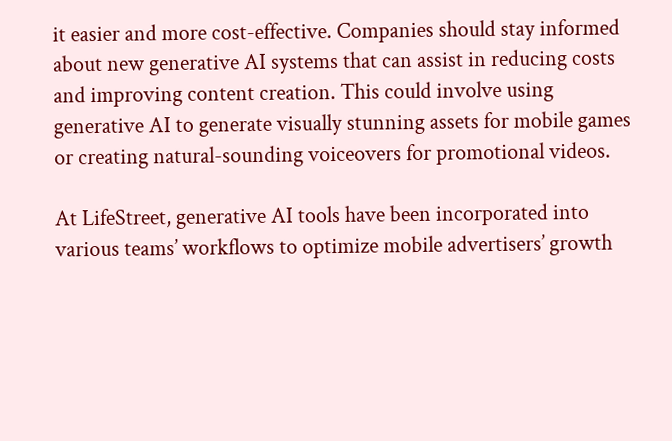it easier and more cost-effective. Companies should stay informed about new generative AI systems that can assist in reducing costs and improving content creation. This could involve using generative AI to generate visually stunning assets for mobile games or creating natural-sounding voiceovers for promotional videos.

At LifeStreet, generative AI tools have been incorporated into various teams’ workflows to optimize mobile advertisers’ growth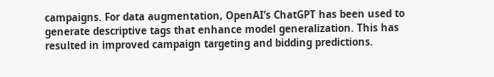campaigns. For data augmentation, OpenAI’s ChatGPT has been used to generate descriptive tags that enhance model generalization. This has resulted in improved campaign targeting and bidding predictions.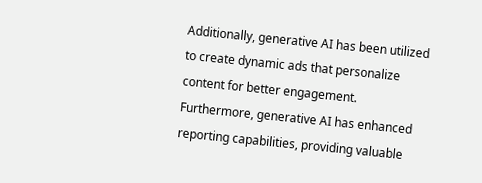Additionally, generative AI has been utilized to create dynamic ads that personalize content for better engagement. Furthermore, generative AI has enhanced reporting capabilities, providing valuable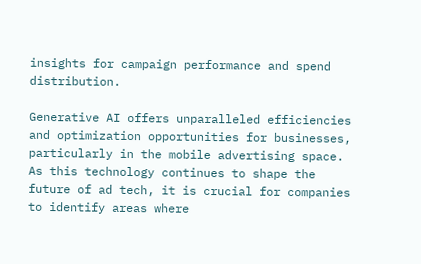insights for campaign performance and spend distribution.

Generative AI offers unparalleled efficiencies and optimization opportunities for businesses, particularly in the mobile advertising space. As this technology continues to shape the future of ad tech, it is crucial for companies to identify areas where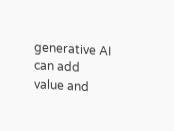generative AI can add value and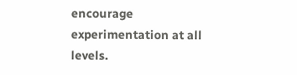encourage experimentation at all levels.